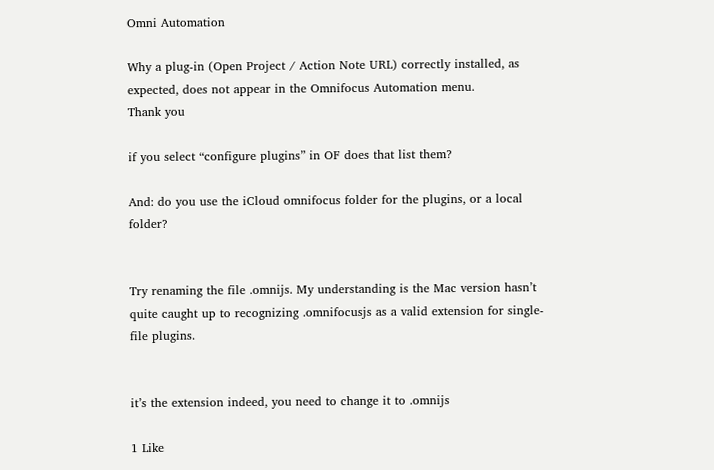Omni Automation

Why a plug-in (Open Project / Action Note URL) correctly installed, as expected, does not appear in the Omnifocus Automation menu.
Thank you

if you select “configure plugins” in OF does that list them?

And: do you use the iCloud omnifocus folder for the plugins, or a local folder?


Try renaming the file .omnijs. My understanding is the Mac version hasn’t quite caught up to recognizing .omnifocusjs as a valid extension for single-file plugins.


it’s the extension indeed, you need to change it to .omnijs

1 Like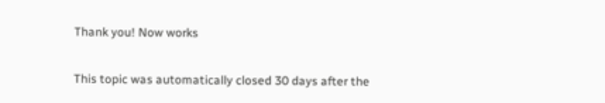Thank you! Now works

This topic was automatically closed 30 days after the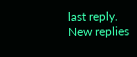last reply. New replies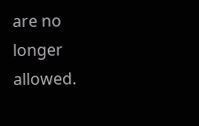are no longer allowed.